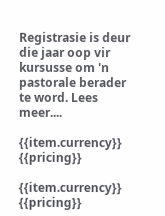Registrasie is deur die jaar oop vir kursusse om 'n pastorale berader te word. Lees meer....

{{item.currency}} {{pricing}}

{{item.currency}} {{pricing}}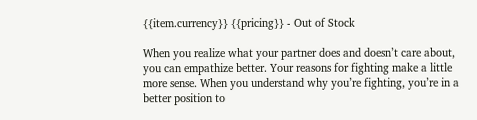{{item.currency}} {{pricing}} - Out of Stock

When you realize what your partner does and doesn’t care about, you can empathize better. Your reasons for fighting make a little more sense. When you understand why you’re fighting, you’re in a better position to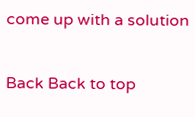come up with a solution

Back Back to top